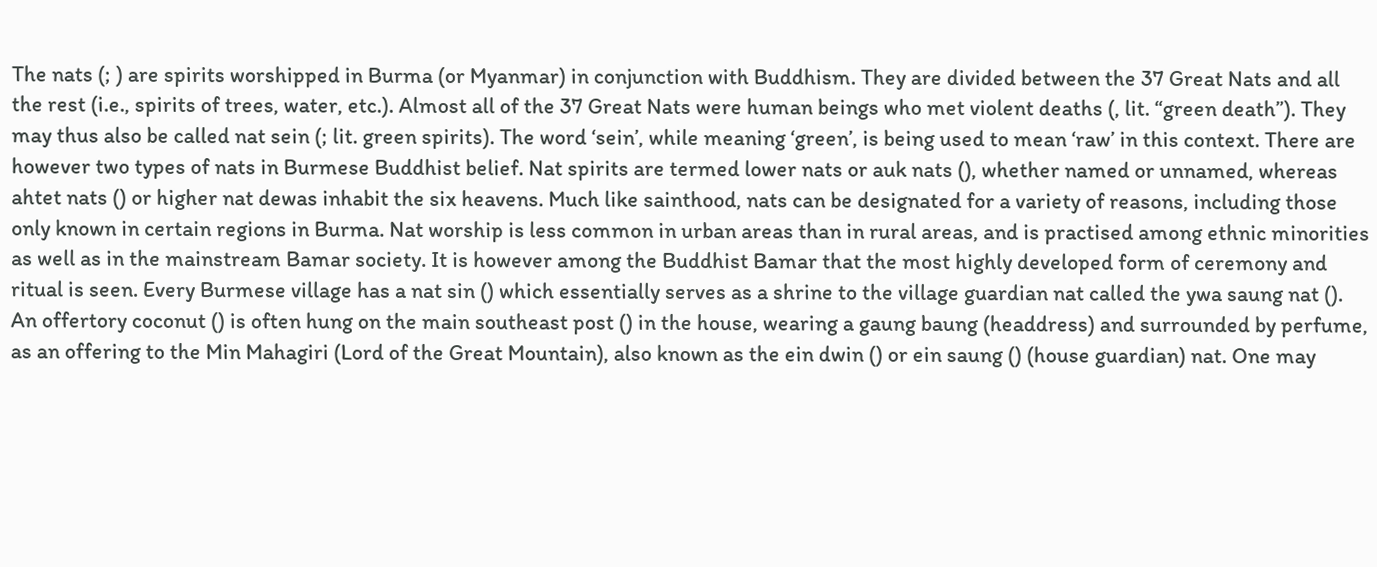The nats (; ) are spirits worshipped in Burma (or Myanmar) in conjunction with Buddhism. They are divided between the 37 Great Nats and all the rest (i.e., spirits of trees, water, etc.). Almost all of the 37 Great Nats were human beings who met violent deaths (, lit. “green death”). They may thus also be called nat sein (; lit. green spirits). The word ‘sein’, while meaning ‘green’, is being used to mean ‘raw’ in this context. There are however two types of nats in Burmese Buddhist belief. Nat spirits are termed lower nats or auk nats (), whether named or unnamed, whereas ahtet nats () or higher nat dewas inhabit the six heavens. Much like sainthood, nats can be designated for a variety of reasons, including those only known in certain regions in Burma. Nat worship is less common in urban areas than in rural areas, and is practised among ethnic minorities as well as in the mainstream Bamar society. It is however among the Buddhist Bamar that the most highly developed form of ceremony and ritual is seen. Every Burmese village has a nat sin () which essentially serves as a shrine to the village guardian nat called the ywa saung nat (). An offertory coconut () is often hung on the main southeast post () in the house, wearing a gaung baung (headdress) and surrounded by perfume, as an offering to the Min Mahagiri (Lord of the Great Mountain), also known as the ein dwin () or ein saung () (house guardian) nat. One may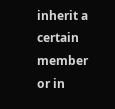inherit a certain member or in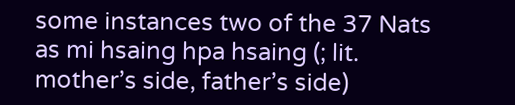some instances two of the 37 Nats as mi hsaing hpa hsaing (; lit. mother’s side, father’s side)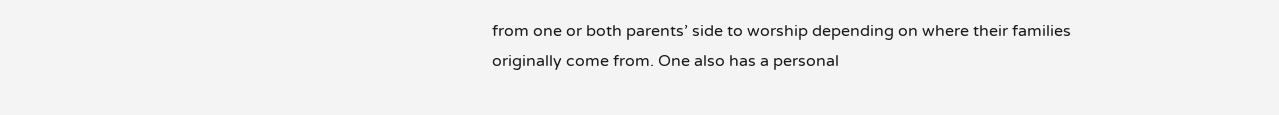from one or both parents’ side to worship depending on where their families originally come from. One also has a personal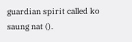guardian spirit called ko saung nat ().